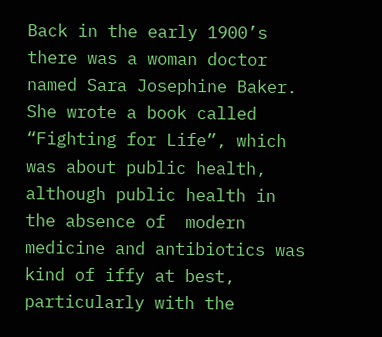Back in the early 1900’s there was a woman doctor named Sara Josephine Baker. She wrote a book called “Fighting for Life”, which was about public health, although public health in the absence of  modern medicine and antibiotics was kind of iffy at best, particularly with the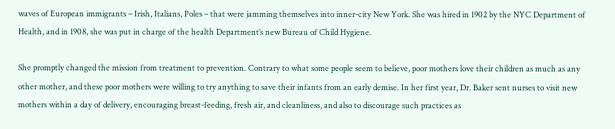waves of European immigrants – Irish, Italians, Poles – that were jamming themselves into inner-city New York. She was hired in 1902 by the NYC Department of Health, and in 1908, she was put in charge of the health Department’s new Bureau of Child Hygiene.

She promptly changed the mission from treatment to prevention. Contrary to what some people seem to believe, poor mothers love their children as much as any other mother, and these poor mothers were willing to try anything to save their infants from an early demise. In her first year, Dr. Baker sent nurses to visit new mothers within a day of delivery, encouraging breast-feeding, fresh air, and cleanliness, and also to discourage such practices as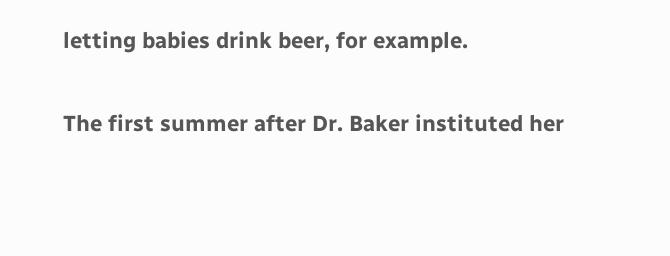letting babies drink beer, for example.

The first summer after Dr. Baker instituted her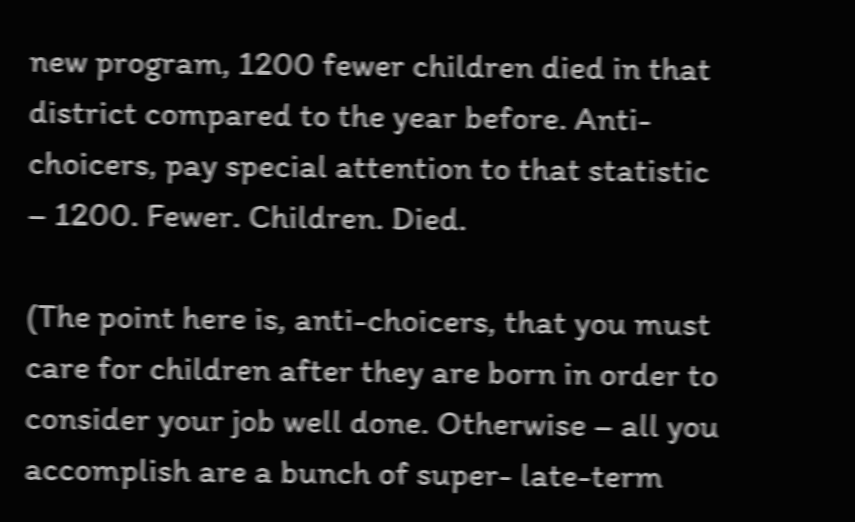new program, 1200 fewer children died in that district compared to the year before. Anti-choicers, pay special attention to that statistic – 1200. Fewer. Children. Died.

(The point here is, anti-choicers, that you must care for children after they are born in order to consider your job well done. Otherwise – all you accomplish are a bunch of super- late-term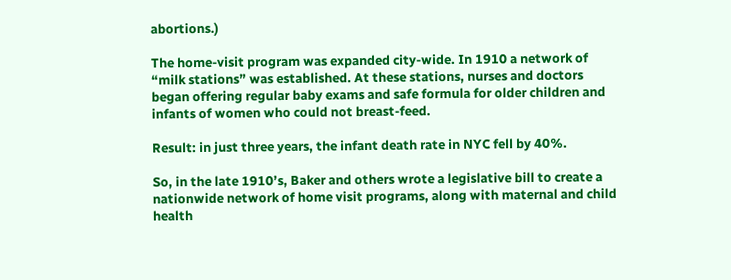abortions.)

The home-visit program was expanded city-wide. In 1910 a network of “milk stations” was established. At these stations, nurses and doctors began offering regular baby exams and safe formula for older children and infants of women who could not breast-feed.

Result: in just three years, the infant death rate in NYC fell by 40%.

So, in the late 1910’s, Baker and others wrote a legislative bill to create a nationwide network of home visit programs, along with maternal and child health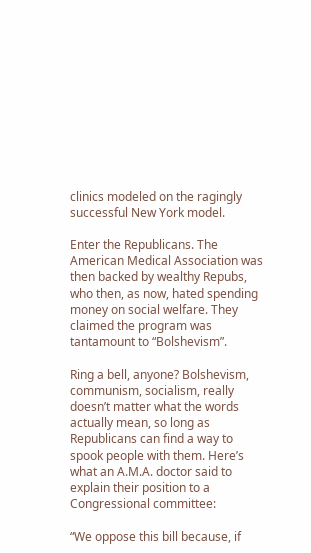clinics modeled on the ragingly successful New York model.

Enter the Republicans. The American Medical Association was then backed by wealthy Repubs, who then, as now, hated spending money on social welfare. They claimed the program was tantamount to “Bolshevism”.

Ring a bell, anyone? Bolshevism, communism, socialism, really doesn’t matter what the words actually mean, so long as Republicans can find a way to spook people with them. Here’s what an A.M.A. doctor said to explain their position to a Congressional committee:

“We oppose this bill because, if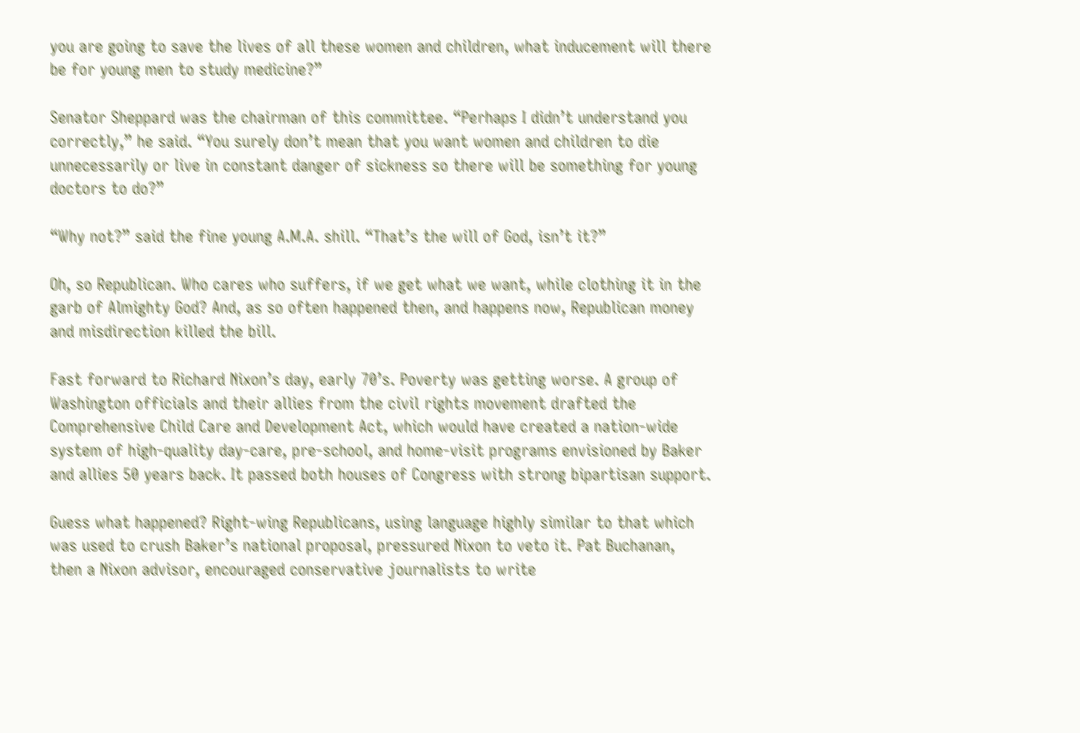you are going to save the lives of all these women and children, what inducement will there be for young men to study medicine?”

Senator Sheppard was the chairman of this committee. “Perhaps I didn’t understand you correctly,” he said. “You surely don’t mean that you want women and children to die unnecessarily or live in constant danger of sickness so there will be something for young doctors to do?”

“Why not?” said the fine young A.M.A. shill. “That’s the will of God, isn’t it?”

Oh, so Republican. Who cares who suffers, if we get what we want, while clothing it in the garb of Almighty God? And, as so often happened then, and happens now, Republican money and misdirection killed the bill.

Fast forward to Richard Nixon’s day, early 70’s. Poverty was getting worse. A group of Washington officials and their allies from the civil rights movement drafted the Comprehensive Child Care and Development Act, which would have created a nation-wide system of high-quality day-care, pre-school, and home-visit programs envisioned by Baker and allies 50 years back. It passed both houses of Congress with strong bipartisan support.

Guess what happened? Right-wing Republicans, using language highly similar to that which was used to crush Baker’s national proposal, pressured Nixon to veto it. Pat Buchanan, then a Nixon advisor, encouraged conservative journalists to write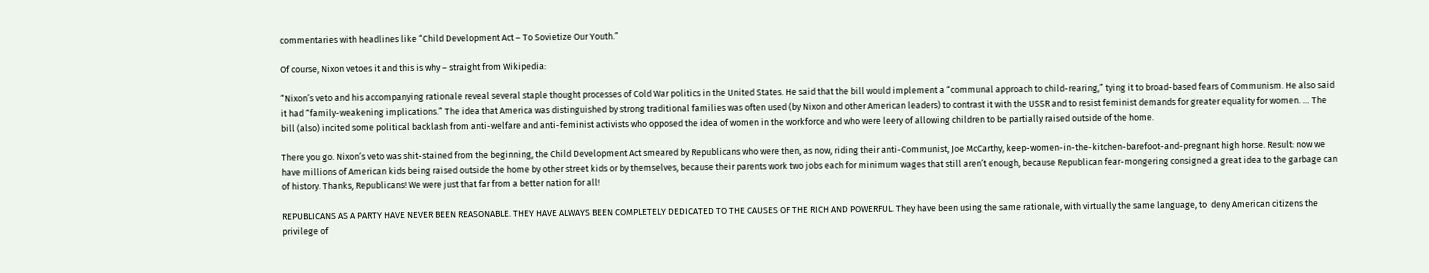commentaries with headlines like “Child Development Act – To Sovietize Our Youth.”

Of course, Nixon vetoes it and this is why – straight from Wikipedia:

“Nixon’s veto and his accompanying rationale reveal several staple thought processes of Cold War politics in the United States. He said that the bill would implement a “communal approach to child-rearing,” tying it to broad-based fears of Communism. He also said it had “family-weakening implications.” The idea that America was distinguished by strong traditional families was often used (by Nixon and other American leaders) to contrast it with the USSR and to resist feminist demands for greater equality for women. … The bill (also) incited some political backlash from anti-welfare and anti-feminist activists who opposed the idea of women in the workforce and who were leery of allowing children to be partially raised outside of the home.

There you go. Nixon’s veto was shit-stained from the beginning, the Child Development Act smeared by Republicans who were then, as now, riding their anti-Communist, Joe McCarthy, keep-women-in-the-kitchen-barefoot-and-pregnant high horse. Result: now we have millions of American kids being raised outside the home by other street kids or by themselves, because their parents work two jobs each for minimum wages that still aren’t enough, because Republican fear-mongering consigned a great idea to the garbage can of history. Thanks, Republicans! We were just that far from a better nation for all!

REPUBLICANS AS A PARTY HAVE NEVER BEEN REASONABLE. THEY HAVE ALWAYS BEEN COMPLETELY DEDICATED TO THE CAUSES OF THE RICH AND POWERFUL. They have been using the same rationale, with virtually the same language, to  deny American citizens the privilege of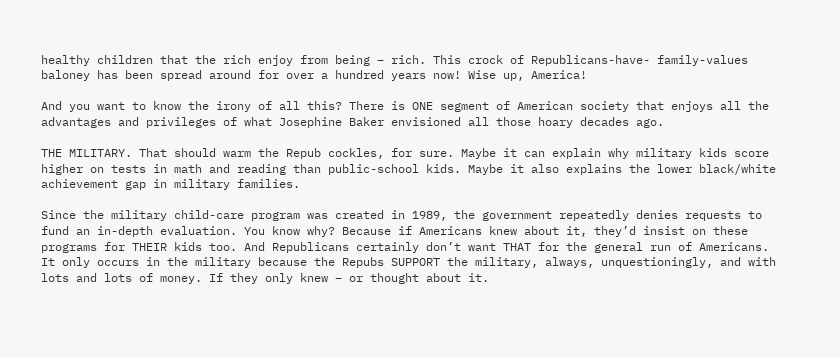healthy children that the rich enjoy from being – rich. This crock of Republicans-have- family-values baloney has been spread around for over a hundred years now! Wise up, America!

And you want to know the irony of all this? There is ONE segment of American society that enjoys all the advantages and privileges of what Josephine Baker envisioned all those hoary decades ago.

THE MILITARY. That should warm the Repub cockles, for sure. Maybe it can explain why military kids score higher on tests in math and reading than public-school kids. Maybe it also explains the lower black/white achievement gap in military families.

Since the military child-care program was created in 1989, the government repeatedly denies requests to fund an in-depth evaluation. You know why? Because if Americans knew about it, they’d insist on these programs for THEIR kids too. And Republicans certainly don’t want THAT for the general run of Americans. It only occurs in the military because the Repubs SUPPORT the military, always, unquestioningly, and with lots and lots of money. If they only knew – or thought about it.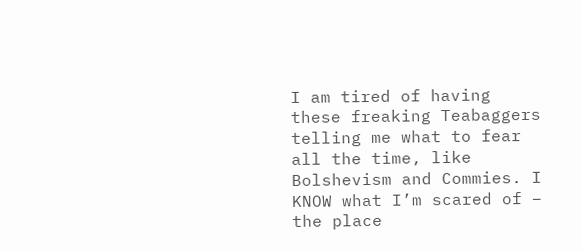I am tired of having these freaking Teabaggers telling me what to fear all the time, like Bolshevism and Commies. I KNOW what I’m scared of – the place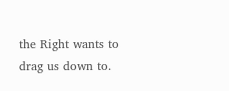the Right wants to drag us down to.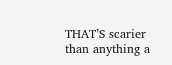THAT’S scarier than anything a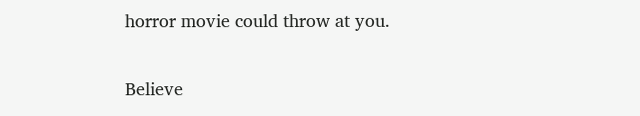horror movie could throw at you.

Believe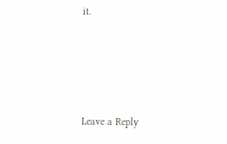it.




Leave a Reply